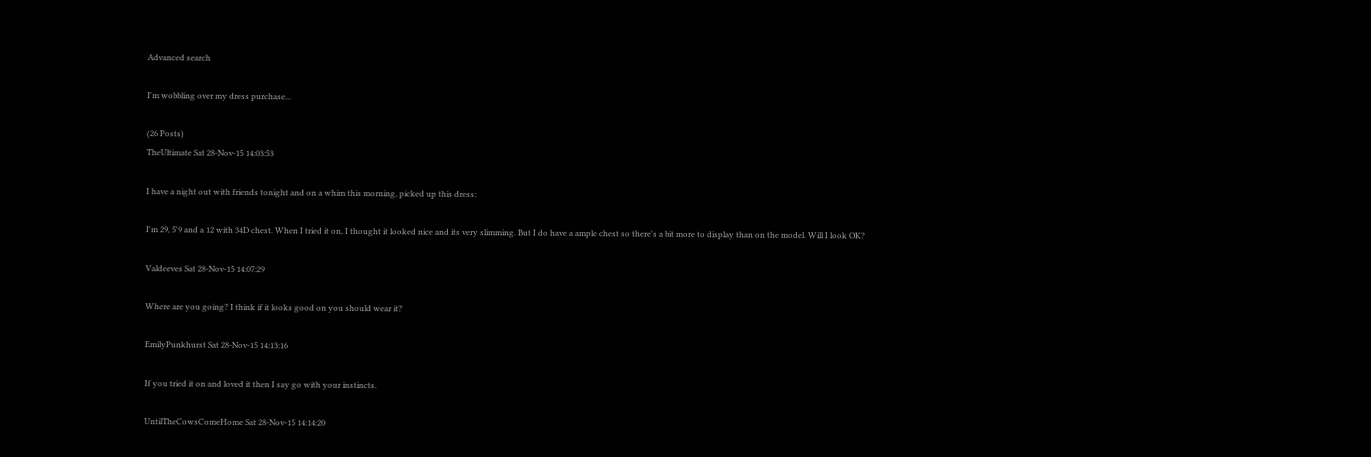Advanced search

I'm wobbling over my dress purchase...

(26 Posts)
TheUltimate Sat 28-Nov-15 14:03:53

I have a night out with friends tonight and on a whim this morning, picked up this dress:

I'm 29, 5'9 and a 12 with 34D chest. When I tried it on, I thought it looked nice and its very slimming. But I do have a ample chest so there's a bit more to display than on the model. Will I look OK?

Valdeeves Sat 28-Nov-15 14:07:29

Where are you going? I think if it looks good on you should wear it?

EmilyPunkhurst Sat 28-Nov-15 14:13:16

If you tried it on and loved it then I say go with your instincts.

UntilTheCowsComeHome Sat 28-Nov-15 14:14:20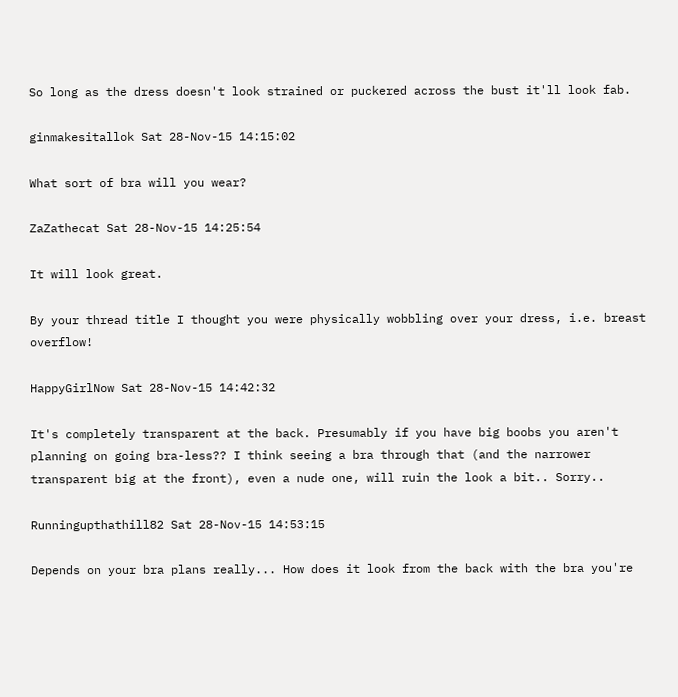So long as the dress doesn't look strained or puckered across the bust it'll look fab.

ginmakesitallok Sat 28-Nov-15 14:15:02

What sort of bra will you wear?

ZaZathecat Sat 28-Nov-15 14:25:54

It will look great.

By your thread title I thought you were physically wobbling over your dress, i.e. breast overflow!

HappyGirlNow Sat 28-Nov-15 14:42:32

It's completely transparent at the back. Presumably if you have big boobs you aren't planning on going bra-less?? I think seeing a bra through that (and the narrower transparent big at the front), even a nude one, will ruin the look a bit.. Sorry..

Runningupthathill82 Sat 28-Nov-15 14:53:15

Depends on your bra plans really... How does it look from the back with the bra you're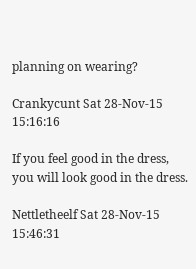planning on wearing?

Crankycunt Sat 28-Nov-15 15:16:16

If you feel good in the dress, you will look good in the dress.

Nettletheelf Sat 28-Nov-15 15:46:31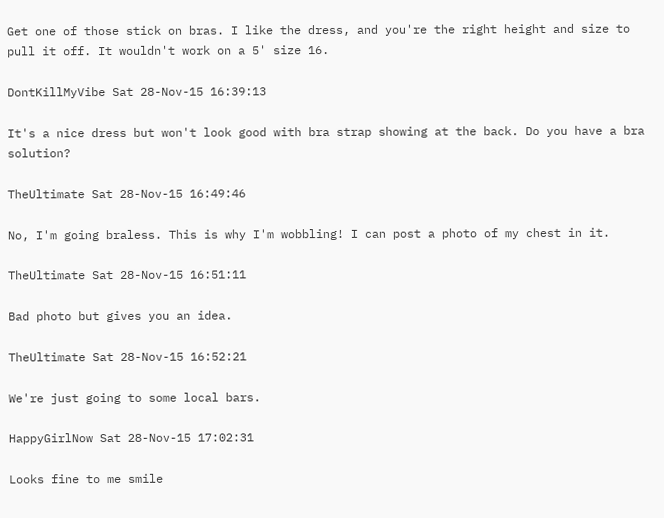Get one of those stick on bras. I like the dress, and you're the right height and size to pull it off. It wouldn't work on a 5' size 16.

DontKillMyVibe Sat 28-Nov-15 16:39:13

It's a nice dress but won't look good with bra strap showing at the back. Do you have a bra solution?

TheUltimate Sat 28-Nov-15 16:49:46

No, I'm going braless. This is why I'm wobbling! I can post a photo of my chest in it.

TheUltimate Sat 28-Nov-15 16:51:11

Bad photo but gives you an idea.

TheUltimate Sat 28-Nov-15 16:52:21

We're just going to some local bars.

HappyGirlNow Sat 28-Nov-15 17:02:31

Looks fine to me smile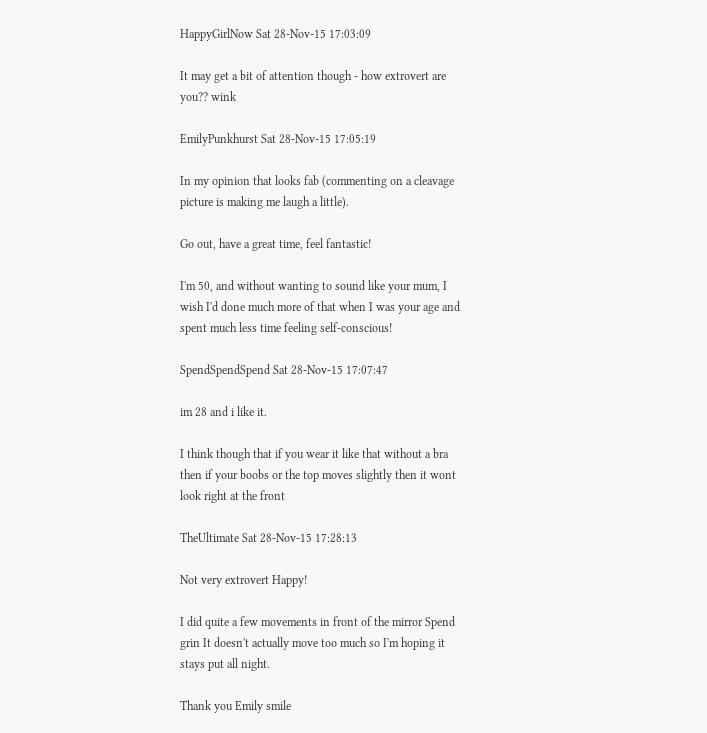HappyGirlNow Sat 28-Nov-15 17:03:09

It may get a bit of attention though - how extrovert are you?? wink

EmilyPunkhurst Sat 28-Nov-15 17:05:19

In my opinion that looks fab (commenting on a cleavage picture is making me laugh a little).

Go out, have a great time, feel fantastic!

I'm 50, and without wanting to sound like your mum, I wish I'd done much more of that when I was your age and spent much less time feeling self-conscious!

SpendSpendSpend Sat 28-Nov-15 17:07:47

im 28 and i like it.

I think though that if you wear it like that without a bra then if your boobs or the top moves slightly then it wont look right at the front

TheUltimate Sat 28-Nov-15 17:28:13

Not very extrovert Happy!

I did quite a few movements in front of the mirror Spend grin It doesn't actually move too much so I'm hoping it stays put all night.

Thank you Emily smile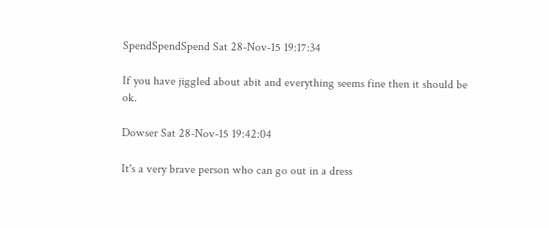SpendSpendSpend Sat 28-Nov-15 19:17:34

If you have jiggled about abit and everything seems fine then it should be ok.

Dowser Sat 28-Nov-15 19:42:04

It's a very brave person who can go out in a dress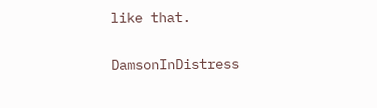like that.

DamsonInDistress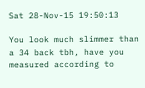Sat 28-Nov-15 19:50:13

You look much slimmer than a 34 back tbh, have you measured according to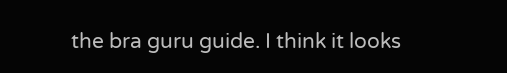the bra guru guide. I think it looks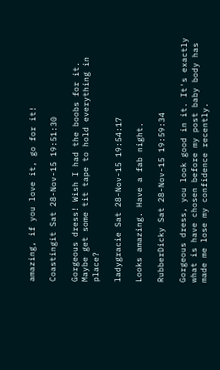amazing, if you love it, go for it!

Coastingit Sat 28-Nov-15 19:51:30

Gorgeous dress! Wish I had the boobs for it. Maybe get some tit tape to hold everything in place?

ladygracie Sat 28-Nov-15 19:54:17

Looks amazing. Have a fab night.

RubberDicky Sat 28-Nov-15 19:59:34

Gorgeous dress, you look good in it. It's exactly what is have chosen before my post baby body has made me lose my confidence recently.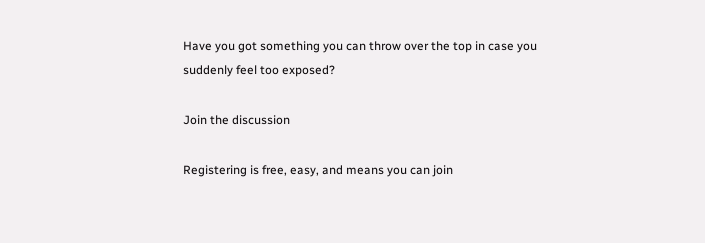Have you got something you can throw over the top in case you suddenly feel too exposed?

Join the discussion

Registering is free, easy, and means you can join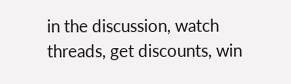in the discussion, watch threads, get discounts, win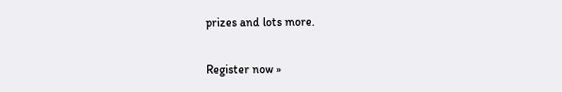prizes and lots more.

Register now »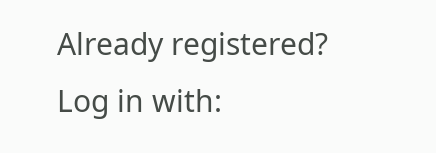Already registered? Log in with: